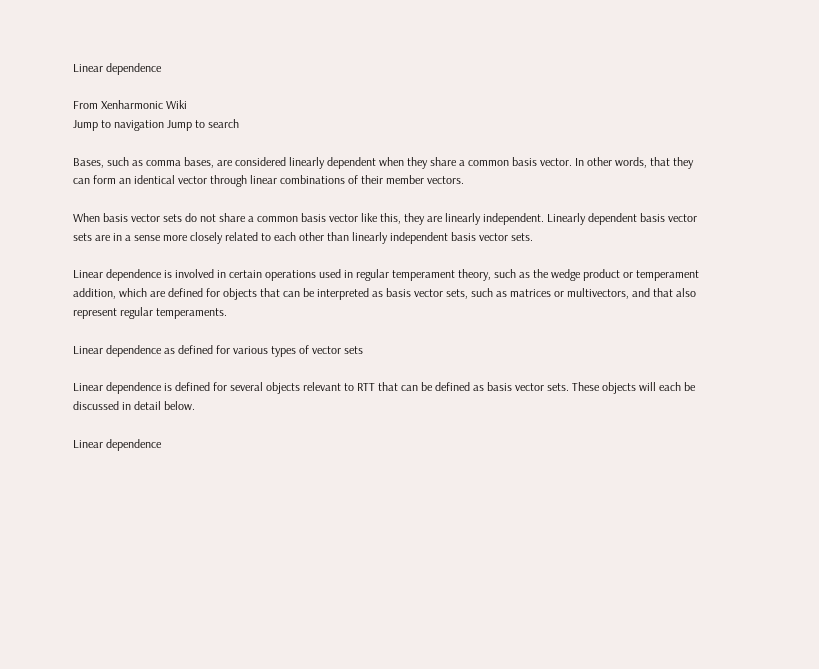Linear dependence

From Xenharmonic Wiki
Jump to navigation Jump to search

Bases, such as comma bases, are considered linearly dependent when they share a common basis vector. In other words, that they can form an identical vector through linear combinations of their member vectors.

When basis vector sets do not share a common basis vector like this, they are linearly independent. Linearly dependent basis vector sets are in a sense more closely related to each other than linearly independent basis vector sets.

Linear dependence is involved in certain operations used in regular temperament theory, such as the wedge product or temperament addition, which are defined for objects that can be interpreted as basis vector sets, such as matrices or multivectors, and that also represent regular temperaments.

Linear dependence as defined for various types of vector sets

Linear dependence is defined for several objects relevant to RTT that can be defined as basis vector sets. These objects will each be discussed in detail below.

Linear dependence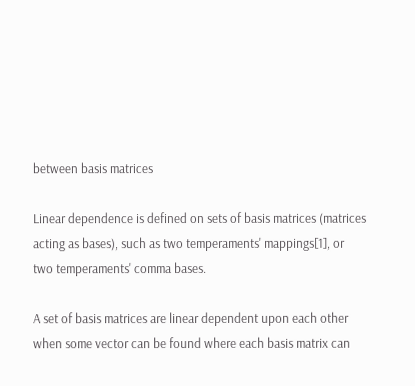between basis matrices

Linear dependence is defined on sets of basis matrices (matrices acting as bases), such as two temperaments' mappings[1], or two temperaments' comma bases.

A set of basis matrices are linear dependent upon each other when some vector can be found where each basis matrix can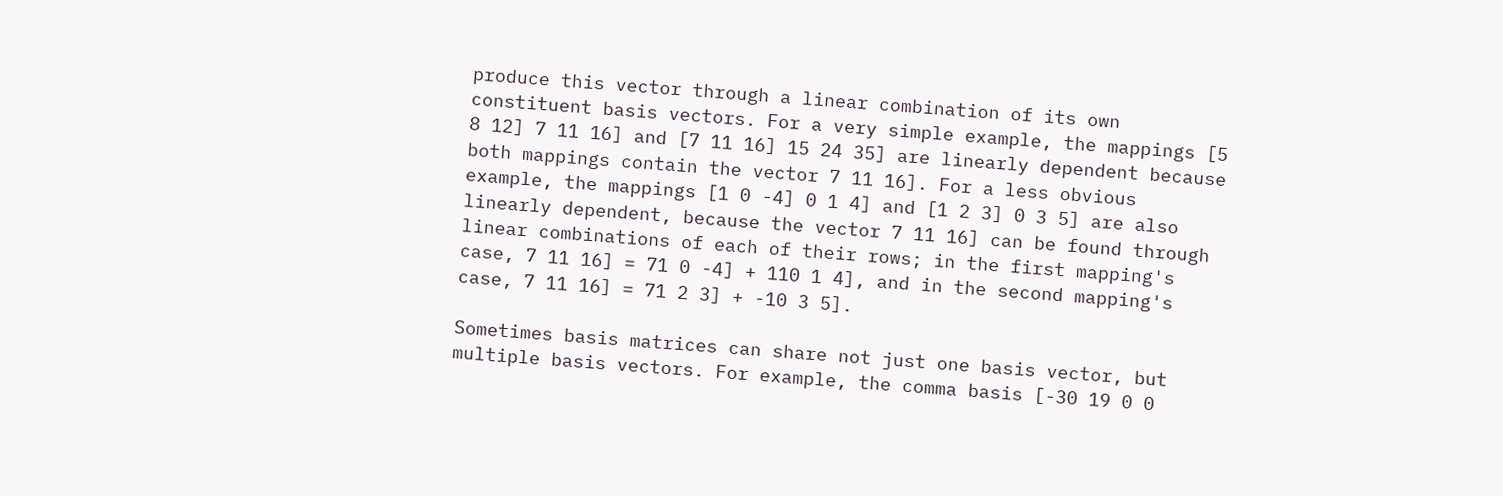produce this vector through a linear combination of its own constituent basis vectors. For a very simple example, the mappings [5 8 12] 7 11 16] and [7 11 16] 15 24 35] are linearly dependent because both mappings contain the vector 7 11 16]. For a less obvious example, the mappings [1 0 -4] 0 1 4] and [1 2 3] 0 3 5] are also linearly dependent, because the vector 7 11 16] can be found through linear combinations of each of their rows; in the first mapping's case, 7 11 16] = 71 0 -4] + 110 1 4], and in the second mapping's case, 7 11 16] = 71 2 3] + -10 3 5].

Sometimes basis matrices can share not just one basis vector, but multiple basis vectors. For example, the comma basis [-30 19 0 0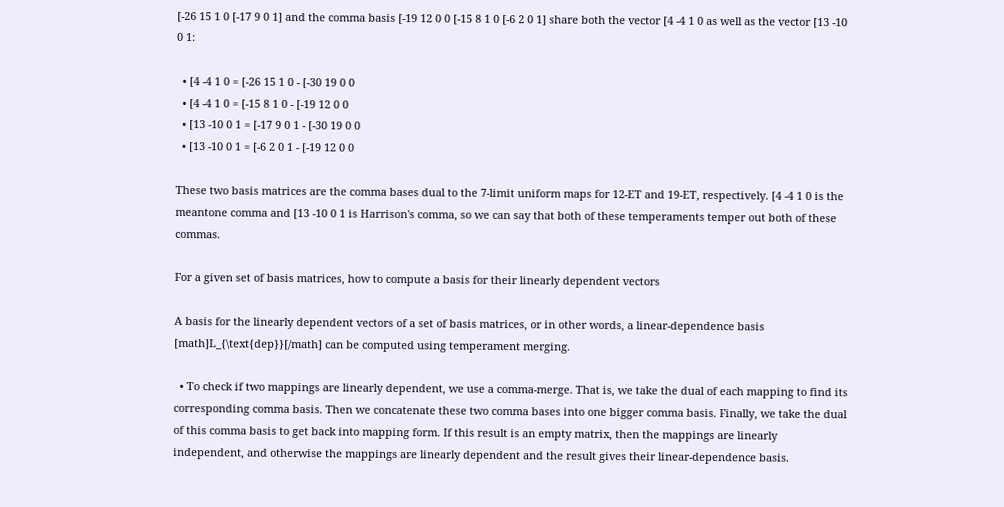[-26 15 1 0 [-17 9 0 1] and the comma basis [-19 12 0 0 [-15 8 1 0 [-6 2 0 1] share both the vector [4 -4 1 0 as well as the vector [13 -10 0 1:

  • [4 -4 1 0 = [-26 15 1 0 - [-30 19 0 0
  • [4 -4 1 0 = [-15 8 1 0 - [-19 12 0 0
  • [13 -10 0 1 = [-17 9 0 1 - [-30 19 0 0
  • [13 -10 0 1 = [-6 2 0 1 - [-19 12 0 0

These two basis matrices are the comma bases dual to the 7-limit uniform maps for 12-ET and 19-ET, respectively. [4 -4 1 0 is the meantone comma and [13 -10 0 1 is Harrison's comma, so we can say that both of these temperaments temper out both of these commas.

For a given set of basis matrices, how to compute a basis for their linearly dependent vectors

A basis for the linearly dependent vectors of a set of basis matrices, or in other words, a linear-dependence basis [math]L_{\text{dep}}[/math] can be computed using temperament merging.

  • To check if two mappings are linearly dependent, we use a comma-merge. That is, we take the dual of each mapping to find its corresponding comma basis. Then we concatenate these two comma bases into one bigger comma basis. Finally, we take the dual of this comma basis to get back into mapping form. If this result is an empty matrix, then the mappings are linearly independent, and otherwise the mappings are linearly dependent and the result gives their linear-dependence basis.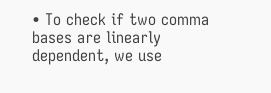• To check if two comma bases are linearly dependent, we use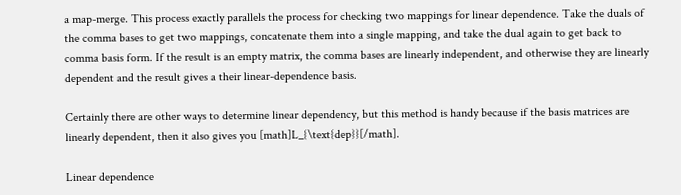a map-merge. This process exactly parallels the process for checking two mappings for linear dependence. Take the duals of the comma bases to get two mappings, concatenate them into a single mapping, and take the dual again to get back to comma basis form. If the result is an empty matrix, the comma bases are linearly independent, and otherwise they are linearly dependent and the result gives a their linear-dependence basis.

Certainly there are other ways to determine linear dependency, but this method is handy because if the basis matrices are linearly dependent, then it also gives you [math]L_{\text{dep}}[/math].

Linear dependence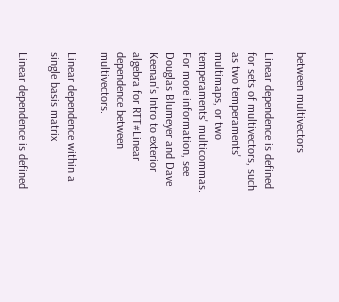between multivectors

Linear dependence is defined for sets of multivectors, such as two temperaments' multimaps, or two temperaments' multicommas. For more information, see Douglas Blumeyer and Dave Keenan's Intro to exterior algebra for RTT#Linear dependence between multivectors.

Linear dependence within a single basis matrix

Linear dependence is defined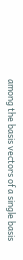among the basis vectors of a single basis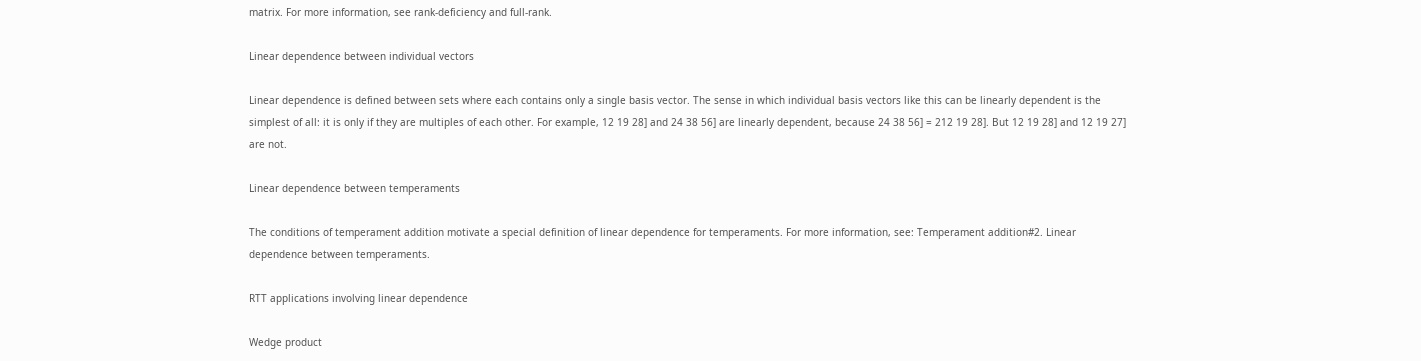matrix. For more information, see rank-deficiency and full-rank.

Linear dependence between individual vectors

Linear dependence is defined between sets where each contains only a single basis vector. The sense in which individual basis vectors like this can be linearly dependent is the simplest of all: it is only if they are multiples of each other. For example, 12 19 28] and 24 38 56] are linearly dependent, because 24 38 56] = 212 19 28]. But 12 19 28] and 12 19 27] are not.

Linear dependence between temperaments

The conditions of temperament addition motivate a special definition of linear dependence for temperaments. For more information, see: Temperament addition#2. Linear dependence between temperaments.

RTT applications involving linear dependence

Wedge product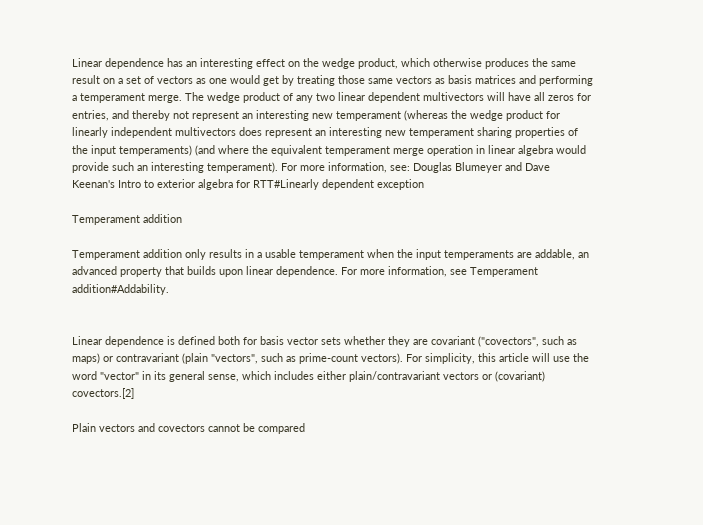Linear dependence has an interesting effect on the wedge product, which otherwise produces the same result on a set of vectors as one would get by treating those same vectors as basis matrices and performing a temperament merge. The wedge product of any two linear dependent multivectors will have all zeros for entries, and thereby not represent an interesting new temperament (whereas the wedge product for linearly independent multivectors does represent an interesting new temperament sharing properties of the input temperaments) (and where the equivalent temperament merge operation in linear algebra would provide such an interesting temperament). For more information, see: Douglas Blumeyer and Dave Keenan's Intro to exterior algebra for RTT#Linearly dependent exception

Temperament addition

Temperament addition only results in a usable temperament when the input temperaments are addable, an advanced property that builds upon linear dependence. For more information, see Temperament addition#Addability.


Linear dependence is defined both for basis vector sets whether they are covariant ("covectors", such as maps) or contravariant (plain "vectors", such as prime-count vectors). For simplicity, this article will use the word "vector" in its general sense, which includes either plain/contravariant vectors or (covariant) covectors.[2]

Plain vectors and covectors cannot be compared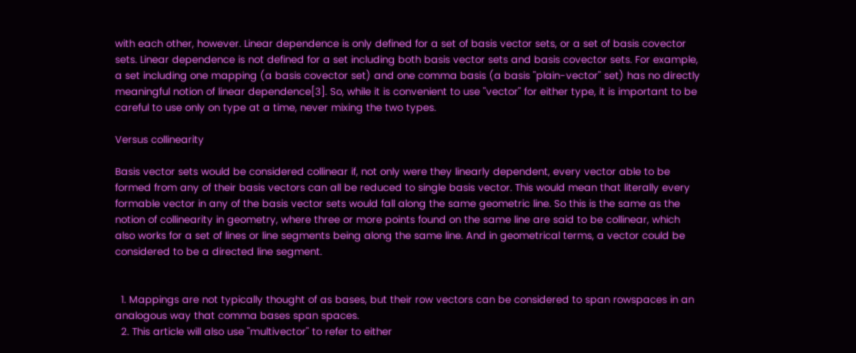with each other, however. Linear dependence is only defined for a set of basis vector sets, or a set of basis covector sets. Linear dependence is not defined for a set including both basis vector sets and basis covector sets. For example, a set including one mapping (a basis covector set) and one comma basis (a basis "plain-vector" set) has no directly meaningful notion of linear dependence[3]. So, while it is convenient to use "vector" for either type, it is important to be careful to use only on type at a time, never mixing the two types.

Versus collinearity

Basis vector sets would be considered collinear if, not only were they linearly dependent, every vector able to be formed from any of their basis vectors can all be reduced to single basis vector. This would mean that literally every formable vector in any of the basis vector sets would fall along the same geometric line. So this is the same as the notion of collinearity in geometry, where three or more points found on the same line are said to be collinear, which also works for a set of lines or line segments being along the same line. And in geometrical terms, a vector could be considered to be a directed line segment.


  1. Mappings are not typically thought of as bases, but their row vectors can be considered to span rowspaces in an analogous way that comma bases span spaces.
  2. This article will also use "multivector" to refer to either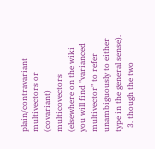plain/contravariant multivectors or (covariant) multicovectors (elsewhere on the wiki you will find "varianced multivector" to refer unambiguously to either type in the general sense).
  3. though the two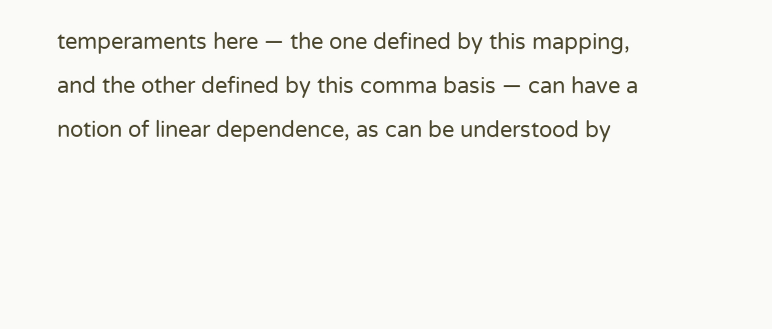temperaments here — the one defined by this mapping, and the other defined by this comma basis — can have a notion of linear dependence, as can be understood by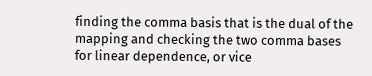finding the comma basis that is the dual of the mapping and checking the two comma bases for linear dependence, or vice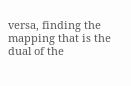versa, finding the mapping that is the dual of the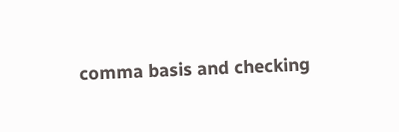comma basis and checking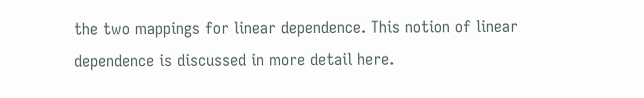the two mappings for linear dependence. This notion of linear dependence is discussed in more detail here.